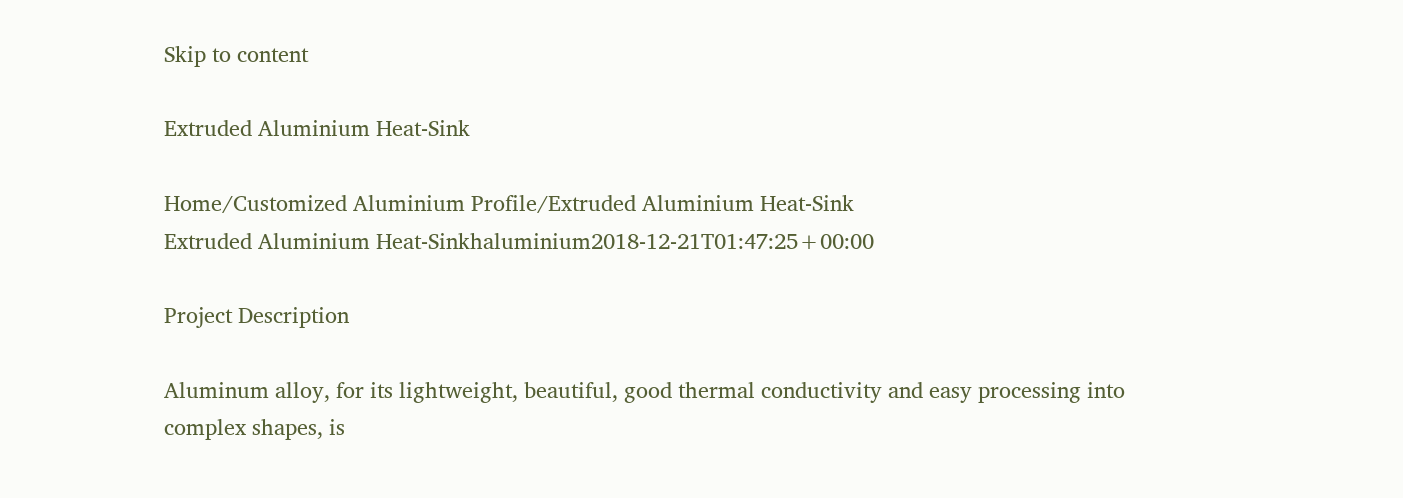Skip to content

Extruded Aluminium Heat-Sink

Home/Customized Aluminium Profile/Extruded Aluminium Heat-Sink
Extruded Aluminium Heat-Sinkhaluminium2018-12-21T01:47:25+00:00

Project Description

Aluminum alloy, for its lightweight, beautiful, good thermal conductivity and easy processing into complex shapes, is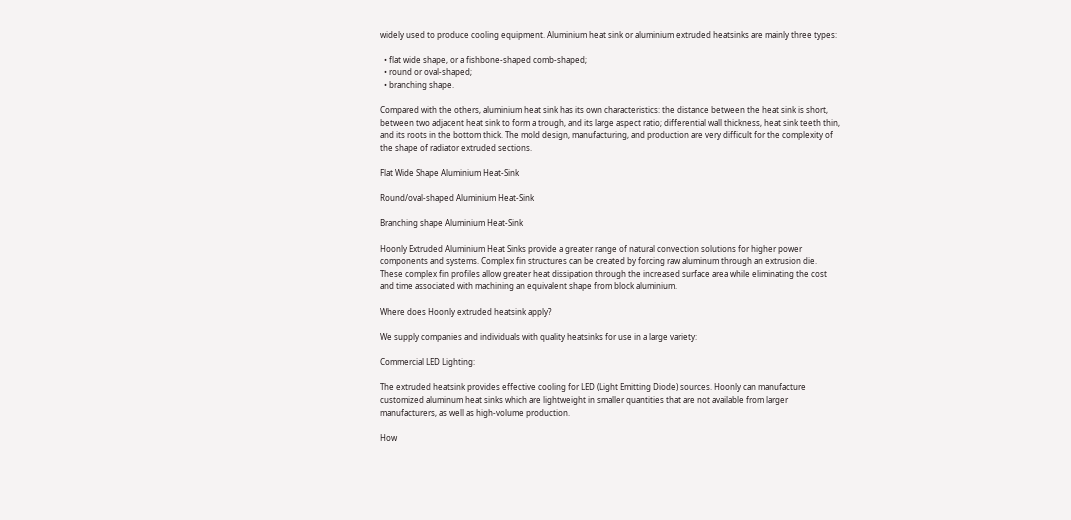widely used to produce cooling equipment. Aluminium heat sink or aluminium extruded heatsinks are mainly three types:

  • flat wide shape, or a fishbone-shaped comb-shaped;
  • round or oval-shaped;
  • branching shape.

Compared with the others, aluminium heat sink has its own characteristics: the distance between the heat sink is short, between two adjacent heat sink to form a trough, and its large aspect ratio; differential wall thickness, heat sink teeth thin, and its roots in the bottom thick. The mold design, manufacturing, and production are very difficult for the complexity of the shape of radiator extruded sections.

Flat Wide Shape Aluminium Heat-Sink

Round/oval-shaped Aluminium Heat-Sink

Branching shape Aluminium Heat-Sink

Hoonly Extruded Aluminium Heat Sinks provide a greater range of natural convection solutions for higher power components and systems. Complex fin structures can be created by forcing raw aluminum through an extrusion die. These complex fin profiles allow greater heat dissipation through the increased surface area while eliminating the cost and time associated with machining an equivalent shape from block aluminium.

Where does Hoonly extruded heatsink apply?

We supply companies and individuals with quality heatsinks for use in a large variety:

Commercial LED Lighting:

The extruded heatsink provides effective cooling for LED (Light Emitting Diode) sources. Hoonly can manufacture customized aluminum heat sinks which are lightweight in smaller quantities that are not available from larger manufacturers, as well as high-volume production.

How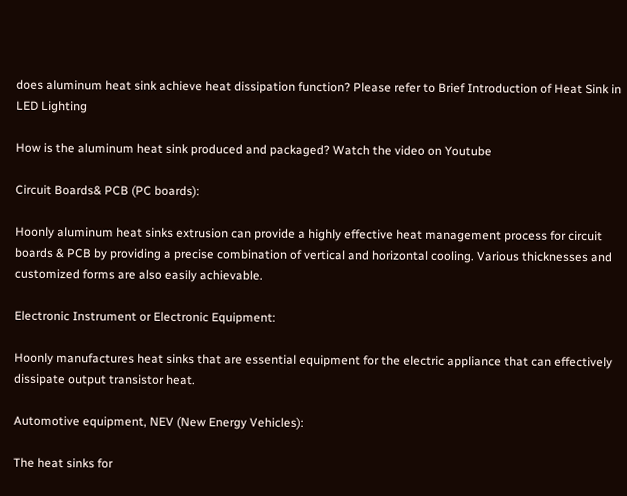does aluminum heat sink achieve heat dissipation function? Please refer to Brief Introduction of Heat Sink in LED Lighting

How is the aluminum heat sink produced and packaged? Watch the video on Youtube

Circuit Boards& PCB (PC boards):

Hoonly aluminum heat sinks extrusion can provide a highly effective heat management process for circuit boards & PCB by providing a precise combination of vertical and horizontal cooling. Various thicknesses and customized forms are also easily achievable.

Electronic Instrument or Electronic Equipment:

Hoonly manufactures heat sinks that are essential equipment for the electric appliance that can effectively dissipate output transistor heat.

Automotive equipment, NEV (New Energy Vehicles):

The heat sinks for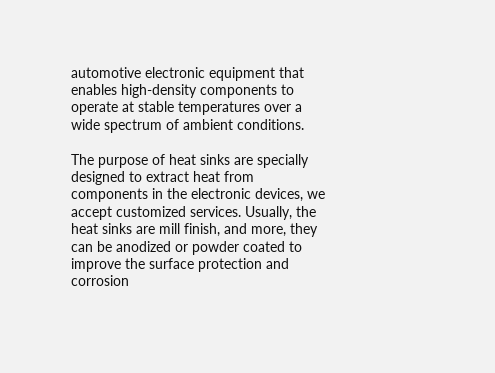automotive electronic equipment that enables high-density components to operate at stable temperatures over a wide spectrum of ambient conditions.

The purpose of heat sinks are specially designed to extract heat from components in the electronic devices, we accept customized services. Usually, the heat sinks are mill finish, and more, they can be anodized or powder coated to improve the surface protection and corrosion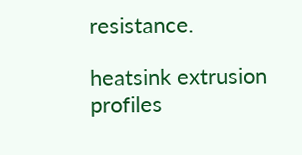resistance.

heatsink extrusion profiles